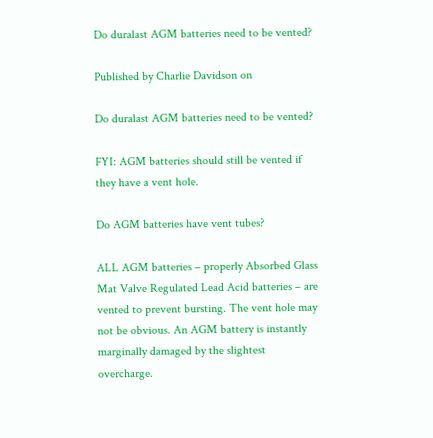Do duralast AGM batteries need to be vented?

Published by Charlie Davidson on

Do duralast AGM batteries need to be vented?

FYI: AGM batteries should still be vented if they have a vent hole.

Do AGM batteries have vent tubes?

ALL AGM batteries – properly Absorbed Glass Mat Valve Regulated Lead Acid batteries – are vented to prevent bursting. The vent hole may not be obvious. An AGM battery is instantly marginally damaged by the slightest overcharge.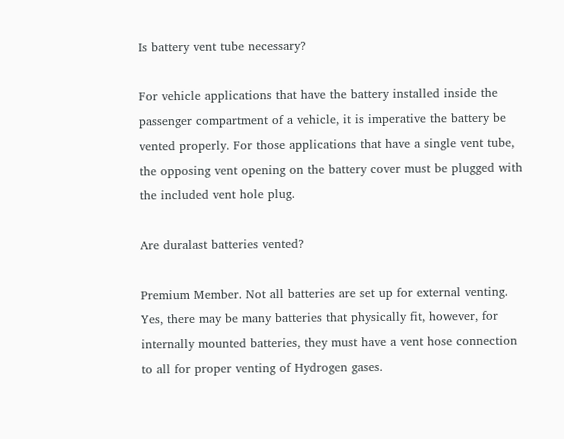Is battery vent tube necessary?

For vehicle applications that have the battery installed inside the passenger compartment of a vehicle, it is imperative the battery be vented properly. For those applications that have a single vent tube, the opposing vent opening on the battery cover must be plugged with the included vent hole plug.

Are duralast batteries vented?

Premium Member. Not all batteries are set up for external venting. Yes, there may be many batteries that physically fit, however, for internally mounted batteries, they must have a vent hose connection to all for proper venting of Hydrogen gases.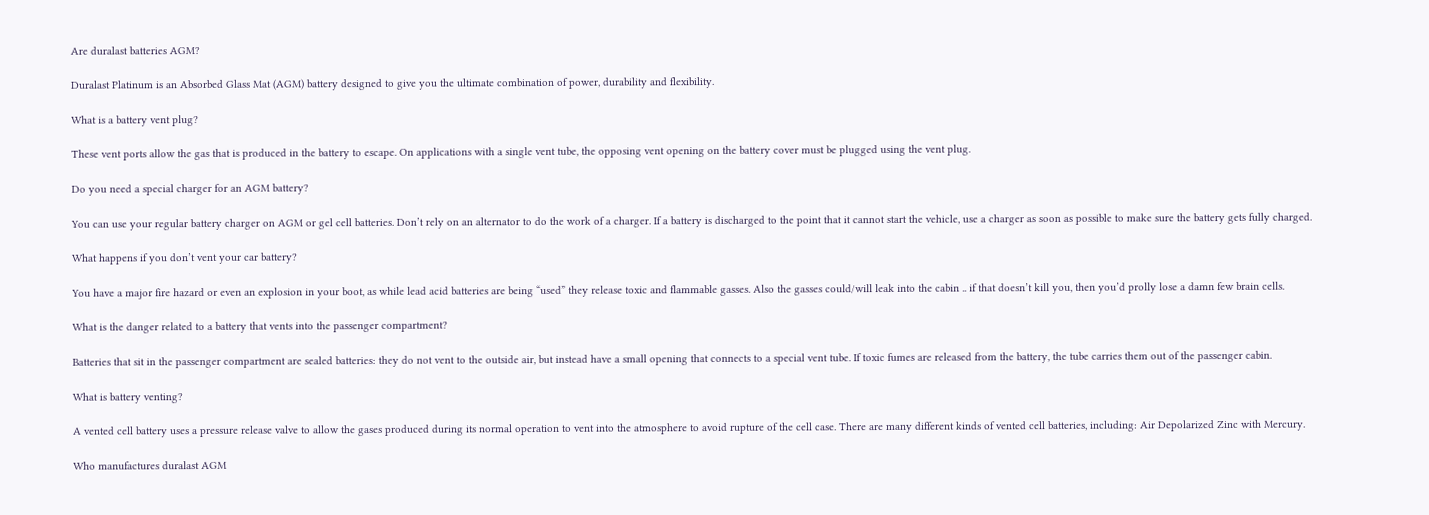Are duralast batteries AGM?

Duralast Platinum is an Absorbed Glass Mat (AGM) battery designed to give you the ultimate combination of power, durability and flexibility.

What is a battery vent plug?

These vent ports allow the gas that is produced in the battery to escape. On applications with a single vent tube, the opposing vent opening on the battery cover must be plugged using the vent plug.

Do you need a special charger for an AGM battery?

You can use your regular battery charger on AGM or gel cell batteries. Don’t rely on an alternator to do the work of a charger. If a battery is discharged to the point that it cannot start the vehicle, use a charger as soon as possible to make sure the battery gets fully charged.

What happens if you don’t vent your car battery?

You have a major fire hazard or even an explosion in your boot, as while lead acid batteries are being “used” they release toxic and flammable gasses. Also the gasses could/will leak into the cabin .. if that doesn’t kill you, then you’d prolly lose a damn few brain cells.

What is the danger related to a battery that vents into the passenger compartment?

Batteries that sit in the passenger compartment are sealed batteries: they do not vent to the outside air, but instead have a small opening that connects to a special vent tube. If toxic fumes are released from the battery, the tube carries them out of the passenger cabin.

What is battery venting?

A vented cell battery uses a pressure release valve to allow the gases produced during its normal operation to vent into the atmosphere to avoid rupture of the cell case. There are many different kinds of vented cell batteries, including: Air Depolarized Zinc with Mercury.

Who manufactures duralast AGM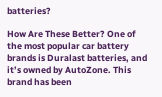batteries?

How Are These Better? One of the most popular car battery brands is Duralast batteries, and it’s owned by AutoZone. This brand has been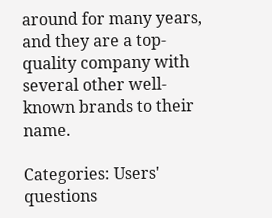around for many years, and they are a top-quality company with several other well-known brands to their name.

Categories: Users' questions